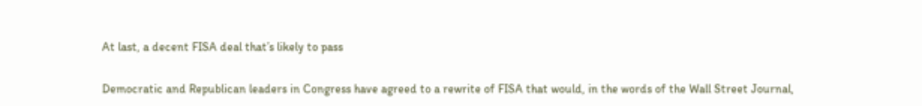At last, a decent FISA deal that’s likely to pass

Democratic and Republican leaders in Congress have agreed to a rewrite of FISA that would, in the words of the Wall Street Journal,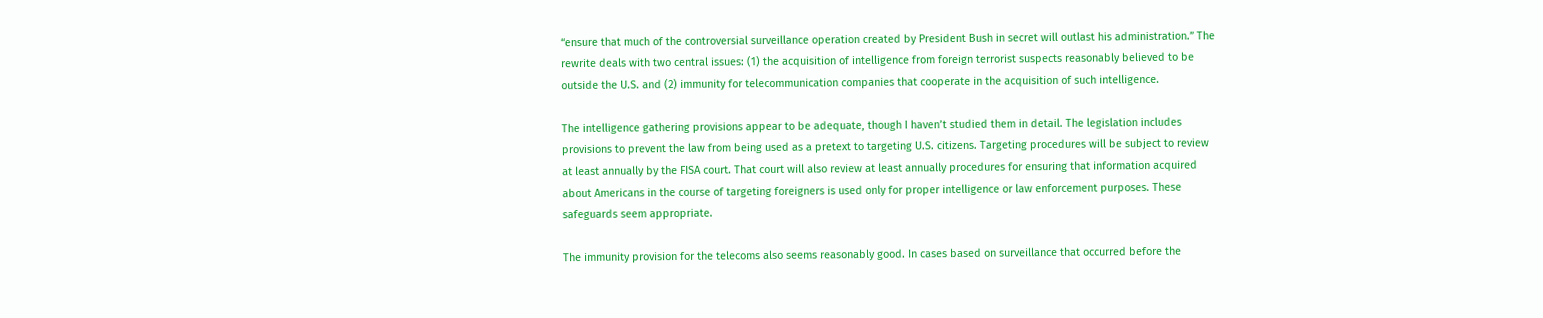“ensure that much of the controversial surveillance operation created by President Bush in secret will outlast his administration.” The rewrite deals with two central issues: (1) the acquisition of intelligence from foreign terrorist suspects reasonably believed to be outside the U.S. and (2) immunity for telecommunication companies that cooperate in the acquisition of such intelligence.

The intelligence gathering provisions appear to be adequate, though I haven’t studied them in detail. The legislation includes provisions to prevent the law from being used as a pretext to targeting U.S. citizens. Targeting procedures will be subject to review at least annually by the FISA court. That court will also review at least annually procedures for ensuring that information acquired about Americans in the course of targeting foreigners is used only for proper intelligence or law enforcement purposes. These safeguards seem appropriate.

The immunity provision for the telecoms also seems reasonably good. In cases based on surveillance that occurred before the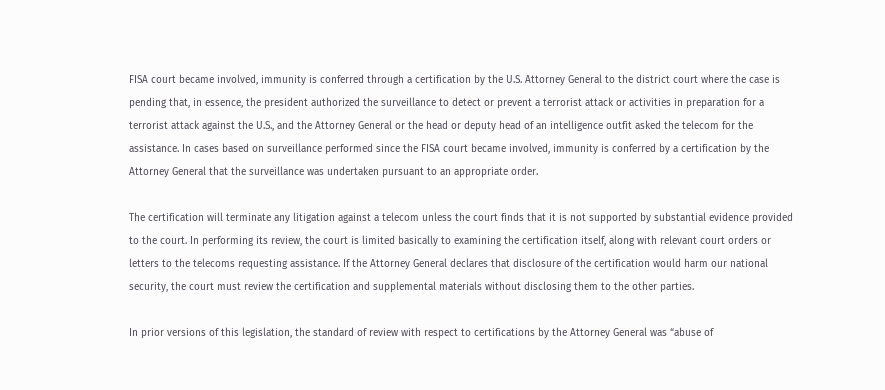FISA court became involved, immunity is conferred through a certification by the U.S. Attorney General to the district court where the case is pending that, in essence, the president authorized the surveillance to detect or prevent a terrorist attack or activities in preparation for a terrorist attack against the U.S., and the Attorney General or the head or deputy head of an intelligence outfit asked the telecom for the assistance. In cases based on surveillance performed since the FISA court became involved, immunity is conferred by a certification by the Attorney General that the surveillance was undertaken pursuant to an appropriate order.

The certification will terminate any litigation against a telecom unless the court finds that it is not supported by substantial evidence provided to the court. In performing its review, the court is limited basically to examining the certification itself, along with relevant court orders or letters to the telecoms requesting assistance. If the Attorney General declares that disclosure of the certification would harm our national security, the court must review the certification and supplemental materials without disclosing them to the other parties.

In prior versions of this legislation, the standard of review with respect to certifications by the Attorney General was “abuse of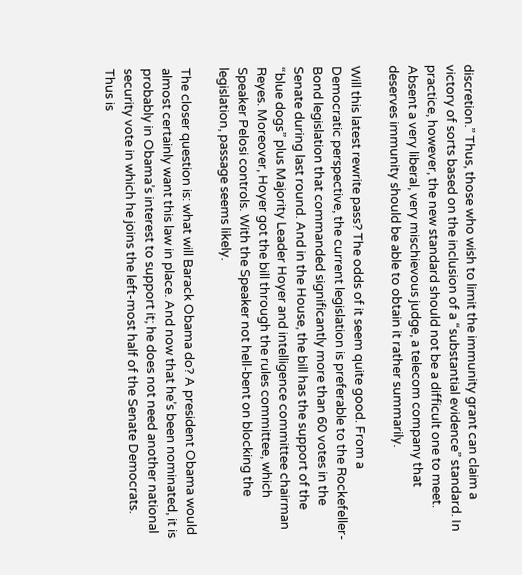discretion.” Thus, those who wish to limit the immunity grant can claim a victory of sorts based on the inclusion of a “substantial evidence” standard. In practice, however, the new standard should not be a difficult one to meet. Absent a very liberal, very mischievous judge, a telecom company that deserves immunity should be able to obtain it rather summarily.

Will this latest rewrite pass? The odds of it seem quite good. From a Democratic perspective, the current legislation is preferable to the Rockefeller-Bond legislation that commanded significantly more than 60 votes in the Senate during last round. And in the House, the bill has the support of the “blue dogs” plus Majority Leader Hoyer and intelligence committee chairman Reyes. Moreover, Hoyer got the bill through the rules committee, which Speaker Pelosi controls. With the Speaker not hell-bent on blocking the legislation, passage seems likely.

The closer question is: what will Barack Obama do? A president Obama would almost certainly want this law in place. And now that he’s been nominated, it is probably in Obama’s interest to support it; he does not need another national security vote in which he joins the left-most half of the Senate Democrats. Thus is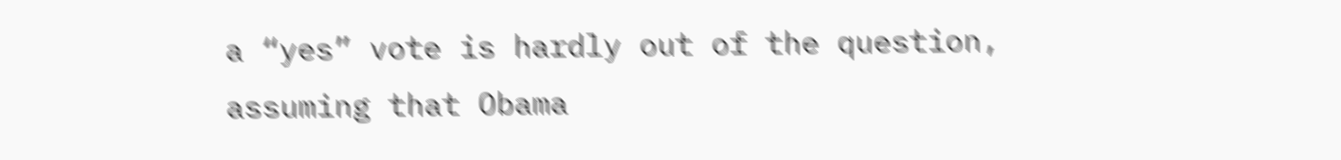a “yes” vote is hardly out of the question, assuming that Obama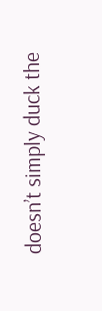doesn’t simply duck the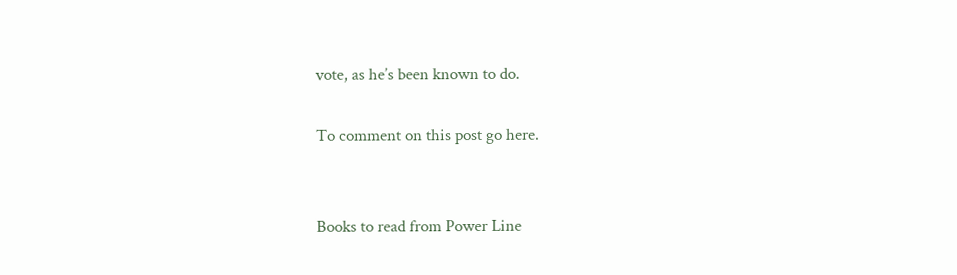vote, as he’s been known to do.

To comment on this post go here.


Books to read from Power Line